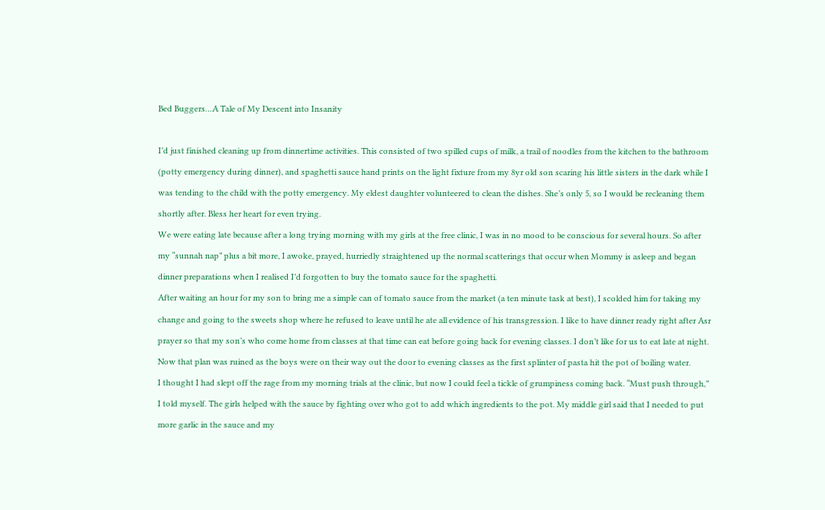Bed Buggers…A Tale of My Descent into Insanity

I’d just finished cleaning up from dinnertime activities. This consisted of two spilled cups of milk, a trail of noodles from the kitchen to the bathroom (potty emergency during dinner), and spaghetti sauce hand prints on the light fixture from my 8yr old son scaring his little sisters in the dark while I was tending to the child with the potty emergency. My eldest daughter volunteered to clean the dishes. She’s only 5, so I would be recleaning them shortly after. Bless her heart for even trying.
We were eating late because after a long trying morning with my girls at the free clinic, I was in no mood to be conscious for several hours. So after my “sunnah nap” plus a bit more, I awoke, prayed, hurriedly straightened up the normal scatterings that occur when Mommy is asleep and began dinner preparations when I realised I’d forgotten to buy the tomato sauce for the spaghetti.
After waiting an hour for my son to bring me a simple can of tomato sauce from the market (a ten minute task at best), I scolded him for taking my change and going to the sweets shop where he refused to leave until he ate all evidence of his transgression. I like to have dinner ready right after Asr prayer so that my son’s who come home from classes at that time can eat before going back for evening classes. I don’t like for us to eat late at night. Now that plan was ruined as the boys were on their way out the door to evening classes as the first splinter of pasta hit the pot of boiling water.
I thought I had slept off the rage from my morning trials at the clinic, but now I could feel a tickle of grumpiness coming back. “Must push through,” I told myself. The girls helped with the sauce by fighting over who got to add which ingredients to the pot. My middle girl said that I needed to put more garlic in the sauce and my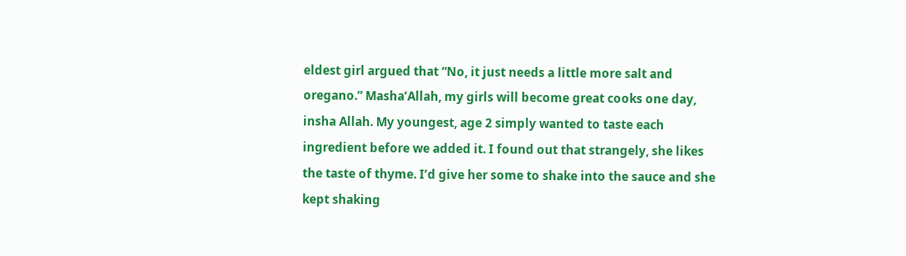eldest girl argued that “No, it just needs a little more salt and oregano.” Masha’Allah, my girls will become great cooks one day, insha Allah. My youngest, age 2 simply wanted to taste each ingredient before we added it. I found out that strangely, she likes the taste of thyme. I’d give her some to shake into the sauce and she kept shaking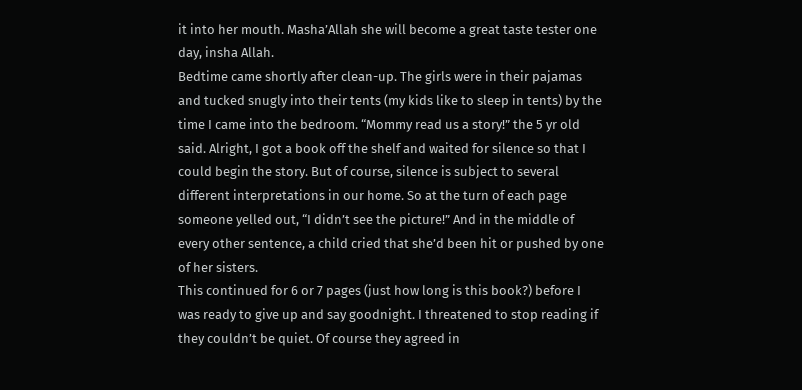it into her mouth. Masha’Allah she will become a great taste tester one day, insha Allah.
Bedtime came shortly after clean-up. The girls were in their pajamas and tucked snugly into their tents (my kids like to sleep in tents) by the time I came into the bedroom. “Mommy read us a story!” the 5 yr old said. Alright, I got a book off the shelf and waited for silence so that I could begin the story. But of course, silence is subject to several different interpretations in our home. So at the turn of each page someone yelled out, “I didn’t see the picture!” And in the middle of every other sentence, a child cried that she’d been hit or pushed by one of her sisters.
This continued for 6 or 7 pages (just how long is this book?) before I was ready to give up and say goodnight. I threatened to stop reading if they couldn’t be quiet. Of course they agreed in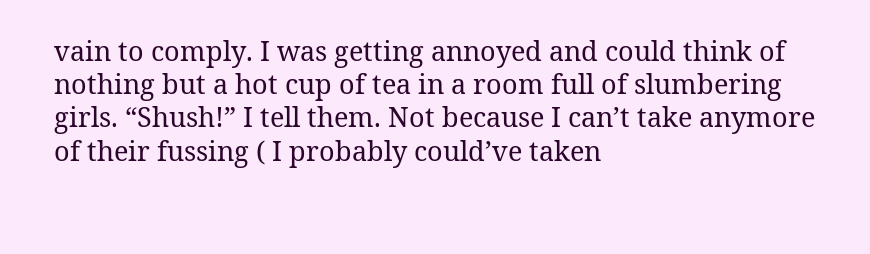vain to comply. I was getting annoyed and could think of nothing but a hot cup of tea in a room full of slumbering girls. “Shush!” I tell them. Not because I can’t take anymore of their fussing ( I probably could’ve taken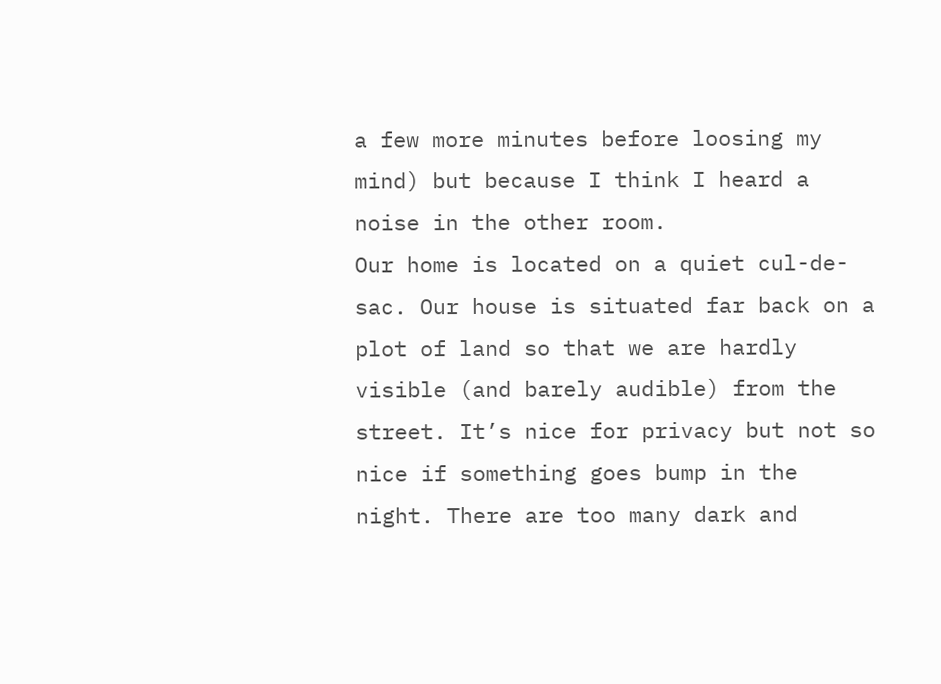a few more minutes before loosing my mind) but because I think I heard a noise in the other room.
Our home is located on a quiet cul-de-sac. Our house is situated far back on a plot of land so that we are hardly visible (and barely audible) from the street. It’s nice for privacy but not so nice if something goes bump in the night. There are too many dark and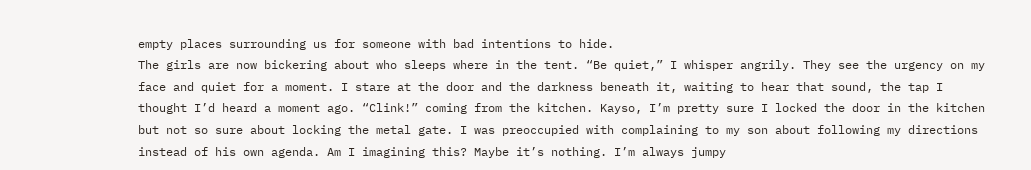empty places surrounding us for someone with bad intentions to hide.
The girls are now bickering about who sleeps where in the tent. “Be quiet,” I whisper angrily. They see the urgency on my face and quiet for a moment. I stare at the door and the darkness beneath it, waiting to hear that sound, the tap I thought I’d heard a moment ago. “Clink!” coming from the kitchen. Kayso, I’m pretty sure I locked the door in the kitchen but not so sure about locking the metal gate. I was preoccupied with complaining to my son about following my directions instead of his own agenda. Am I imagining this? Maybe it’s nothing. I’m always jumpy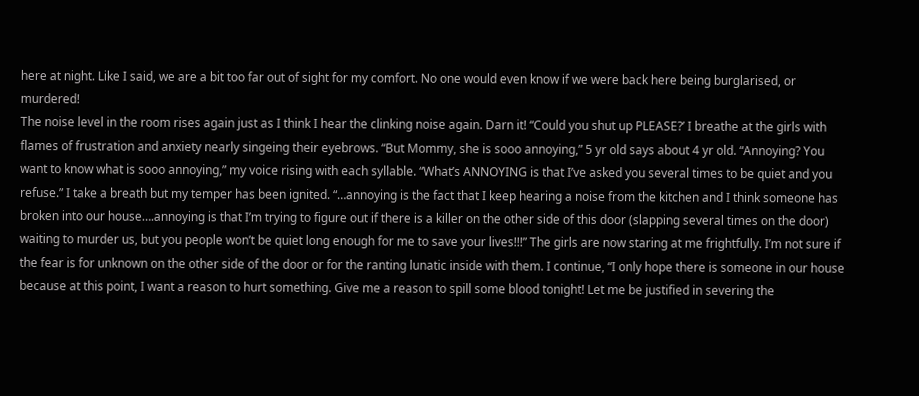here at night. Like I said, we are a bit too far out of sight for my comfort. No one would even know if we were back here being burglarised, or murdered!
The noise level in the room rises again just as I think I hear the clinking noise again. Darn it! “Could you shut up PLEASE?’ I breathe at the girls with flames of frustration and anxiety nearly singeing their eyebrows. “But Mommy, she is sooo annoying,” 5 yr old says about 4 yr old. “Annoying? You want to know what is sooo annoying,” my voice rising with each syllable. “What’s ANNOYING is that I’ve asked you several times to be quiet and you refuse.” I take a breath but my temper has been ignited. “…annoying is the fact that I keep hearing a noise from the kitchen and I think someone has broken into our house….annoying is that I’m trying to figure out if there is a killer on the other side of this door (slapping several times on the door) waiting to murder us, but you people won’t be quiet long enough for me to save your lives!!!” The girls are now staring at me frightfully. I’m not sure if the fear is for unknown on the other side of the door or for the ranting lunatic inside with them. I continue, “I only hope there is someone in our house because at this point, I want a reason to hurt something. Give me a reason to spill some blood tonight! Let me be justified in severing the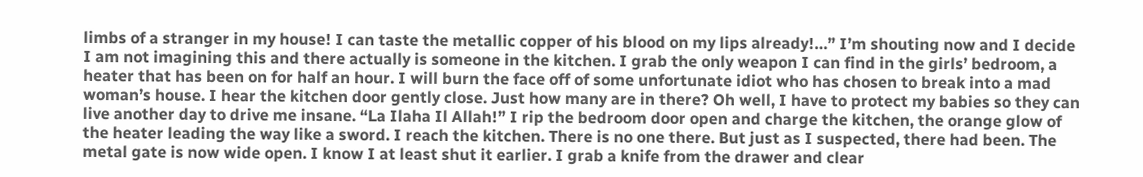limbs of a stranger in my house! I can taste the metallic copper of his blood on my lips already!…” I’m shouting now and I decide I am not imagining this and there actually is someone in the kitchen. I grab the only weapon I can find in the girls’ bedroom, a heater that has been on for half an hour. I will burn the face off of some unfortunate idiot who has chosen to break into a mad woman’s house. I hear the kitchen door gently close. Just how many are in there? Oh well, I have to protect my babies so they can live another day to drive me insane. “La Ilaha Il Allah!” I rip the bedroom door open and charge the kitchen, the orange glow of the heater leading the way like a sword. I reach the kitchen. There is no one there. But just as I suspected, there had been. The metal gate is now wide open. I know I at least shut it earlier. I grab a knife from the drawer and clear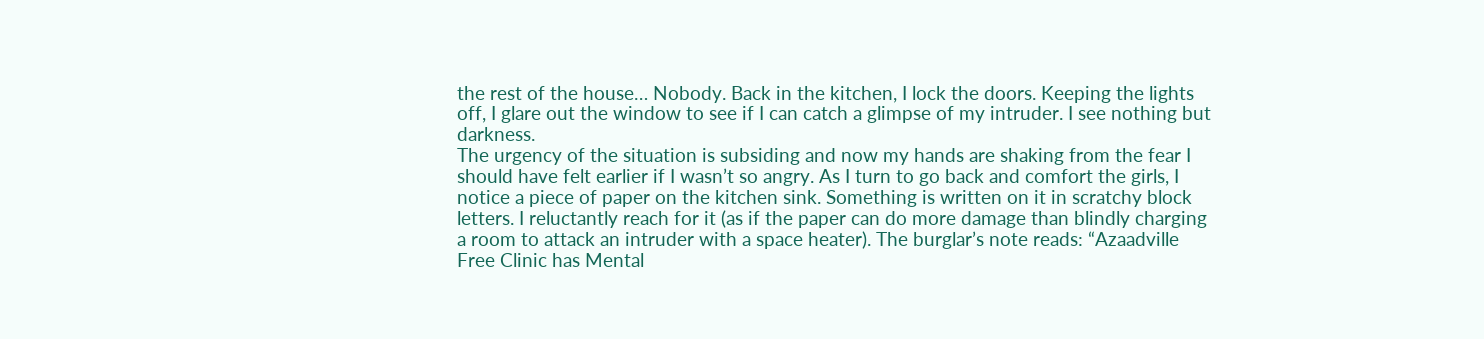the rest of the house… Nobody. Back in the kitchen, I lock the doors. Keeping the lights off, I glare out the window to see if I can catch a glimpse of my intruder. I see nothing but darkness.
The urgency of the situation is subsiding and now my hands are shaking from the fear I should have felt earlier if I wasn’t so angry. As I turn to go back and comfort the girls, I notice a piece of paper on the kitchen sink. Something is written on it in scratchy block letters. I reluctantly reach for it (as if the paper can do more damage than blindly charging a room to attack an intruder with a space heater). The burglar’s note reads: “Azaadville Free Clinic has Mental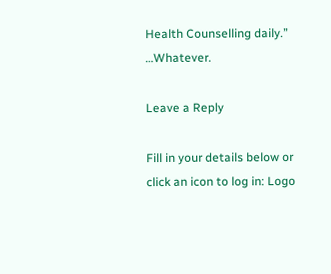Health Counselling daily.” …Whatever.

Leave a Reply

Fill in your details below or click an icon to log in: Logo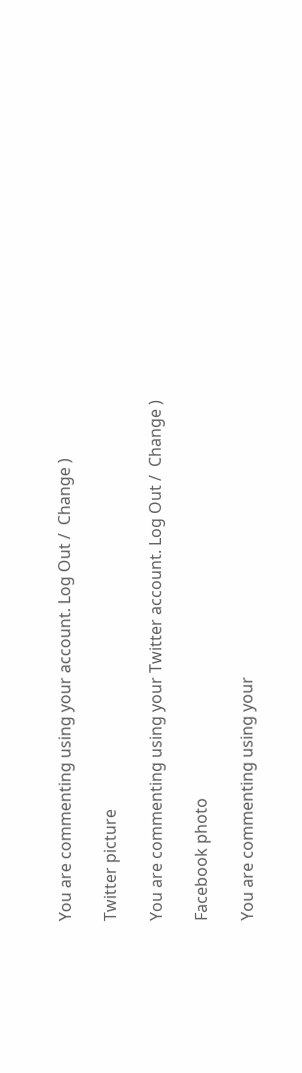You are commenting using your account. Log Out /  Change )

Twitter picture

You are commenting using your Twitter account. Log Out /  Change )

Facebook photo

You are commenting using your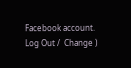Facebook account. Log Out /  Change )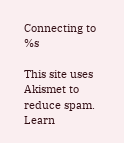Connecting to %s

This site uses Akismet to reduce spam. Learn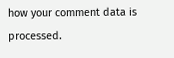how your comment data is processed.